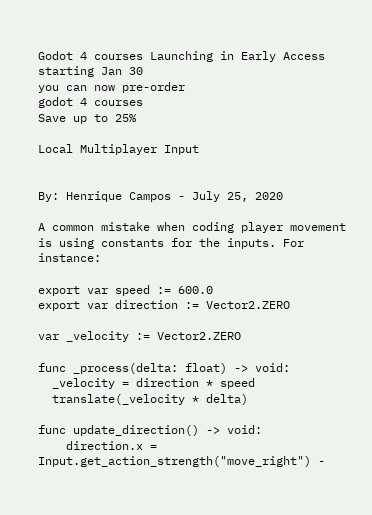Godot 4 courses Launching in Early Access starting Jan 30
you can now pre-order
godot 4 courses
Save up to 25%

Local Multiplayer Input


By: Henrique Campos - July 25, 2020

A common mistake when coding player movement is using constants for the inputs. For instance:

export var speed := 600.0
export var direction := Vector2.ZERO

var _velocity := Vector2.ZERO

func _process(delta: float) -> void:
  _velocity = direction * speed
  translate(_velocity * delta)

func update_direction() -> void:
    direction.x = Input.get_action_strength("move_right") -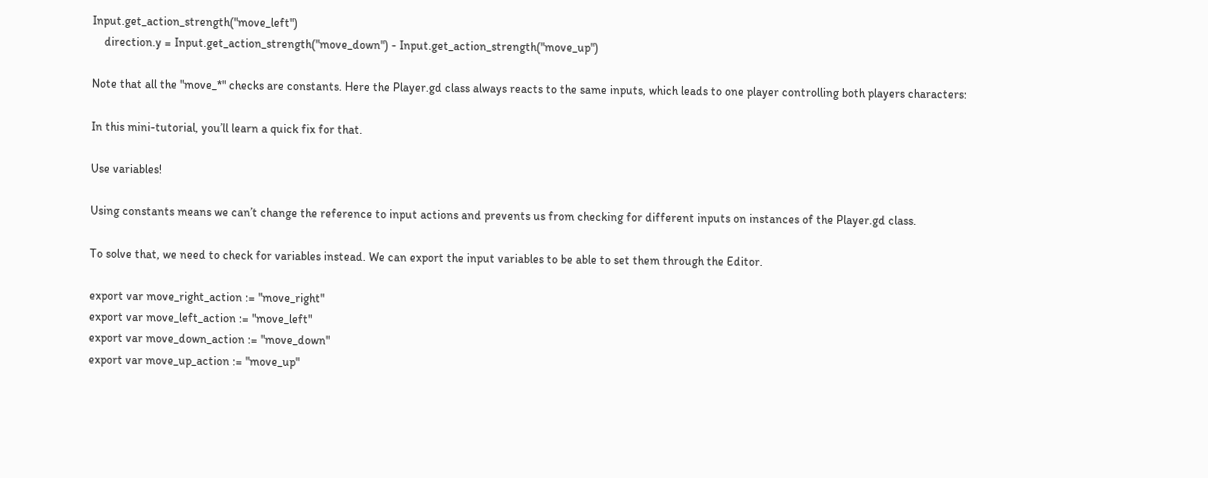Input.get_action_strength("move_left")
    direction.y = Input.get_action_strength("move_down") - Input.get_action_strength("move_up")

Note that all the "move_*" checks are constants. Here the Player.gd class always reacts to the same inputs, which leads to one player controlling both players characters:

In this mini-tutorial, you’ll learn a quick fix for that.

Use variables!

Using constants means we can’t change the reference to input actions and prevents us from checking for different inputs on instances of the Player.gd class.

To solve that, we need to check for variables instead. We can export the input variables to be able to set them through the Editor.

export var move_right_action := "move_right"
export var move_left_action := "move_left"
export var move_down_action := "move_down"
export var move_up_action := "move_up"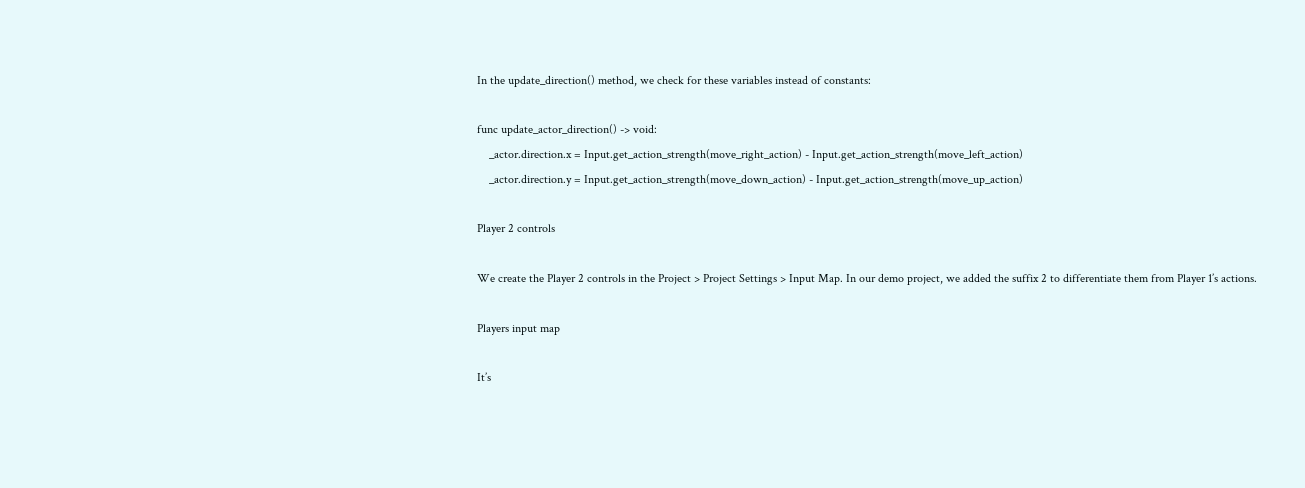In the update_direction() method, we check for these variables instead of constants:

func update_actor_direction() -> void:
    _actor.direction.x = Input.get_action_strength(move_right_action) - Input.get_action_strength(move_left_action)
    _actor.direction.y = Input.get_action_strength(move_down_action) - Input.get_action_strength(move_up_action)

Player 2 controls

We create the Player 2 controls in the Project > Project Settings > Input Map. In our demo project, we added the suffix 2 to differentiate them from Player 1’s actions.

Players input map

It’s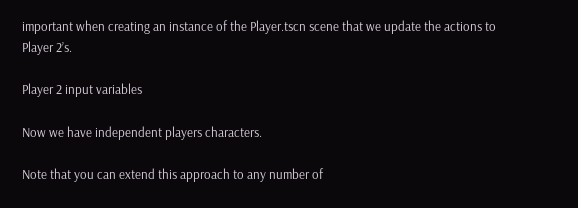important when creating an instance of the Player.tscn scene that we update the actions to Player 2’s.

Player 2 input variables

Now we have independent players characters.

Note that you can extend this approach to any number of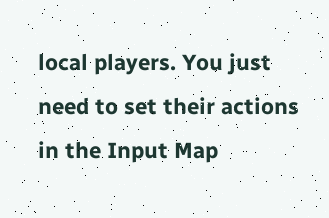local players. You just need to set their actions in the Input Map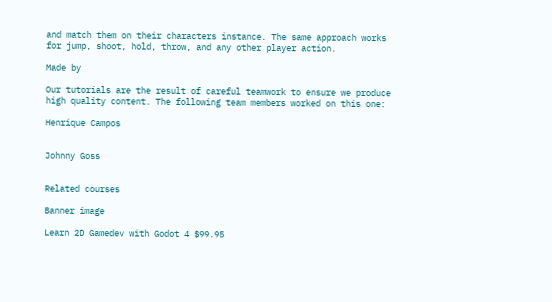and match them on their characters instance. The same approach works for jump, shoot, hold, throw, and any other player action.

Made by

Our tutorials are the result of careful teamwork to ensure we produce high quality content. The following team members worked on this one:

Henrique Campos


Johnny Goss


Related courses

Banner image

Learn 2D Gamedev with Godot 4 $99.95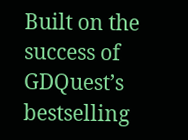Built on the success of GDQuest’s bestselling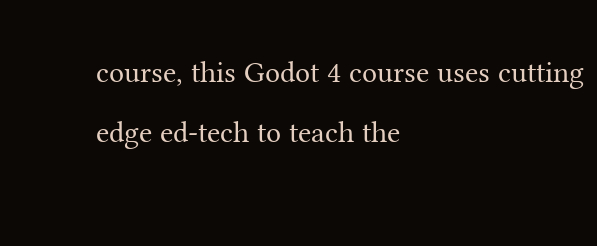course, this Godot 4 course uses cutting edge ed-tech to teach the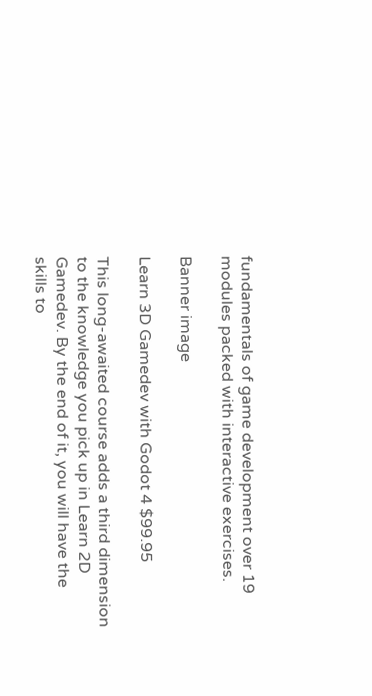fundamentals of game development over 19 modules packed with interactive exercises.

Banner image

Learn 3D Gamedev with Godot 4 $99.95

This long-awaited course adds a third dimension to the knowledge you pick up in Learn 2D Gamedev. By the end of it, you will have the skills to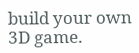build your own 3D game.